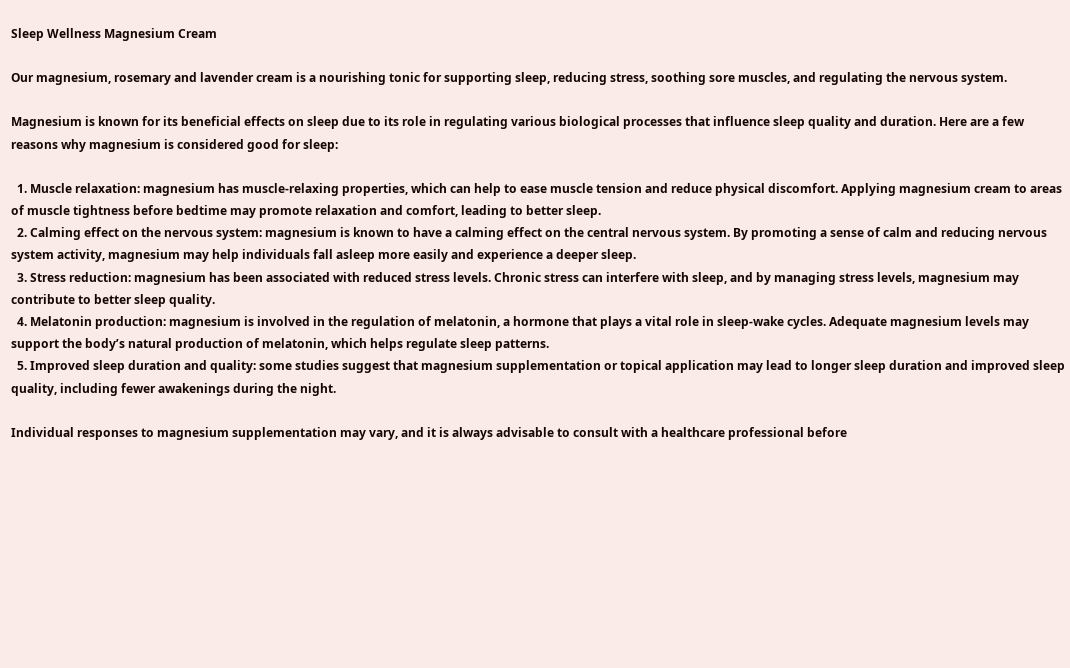Sleep Wellness Magnesium Cream

Our magnesium, rosemary and lavender cream is a nourishing tonic for supporting sleep, reducing stress, soothing sore muscles, and regulating the nervous system.

Magnesium is known for its beneficial effects on sleep due to its role in regulating various biological processes that influence sleep quality and duration. Here are a few reasons why magnesium is considered good for sleep:

  1. Muscle relaxation: magnesium has muscle-relaxing properties, which can help to ease muscle tension and reduce physical discomfort. Applying magnesium cream to areas of muscle tightness before bedtime may promote relaxation and comfort, leading to better sleep.
  2. Calming effect on the nervous system: magnesium is known to have a calming effect on the central nervous system. By promoting a sense of calm and reducing nervous system activity, magnesium may help individuals fall asleep more easily and experience a deeper sleep.
  3. Stress reduction: magnesium has been associated with reduced stress levels. Chronic stress can interfere with sleep, and by managing stress levels, magnesium may contribute to better sleep quality.
  4. Melatonin production: magnesium is involved in the regulation of melatonin, a hormone that plays a vital role in sleep-wake cycles. Adequate magnesium levels may support the body’s natural production of melatonin, which helps regulate sleep patterns.
  5. Improved sleep duration and quality: some studies suggest that magnesium supplementation or topical application may lead to longer sleep duration and improved sleep quality, including fewer awakenings during the night.

Individual responses to magnesium supplementation may vary, and it is always advisable to consult with a healthcare professional before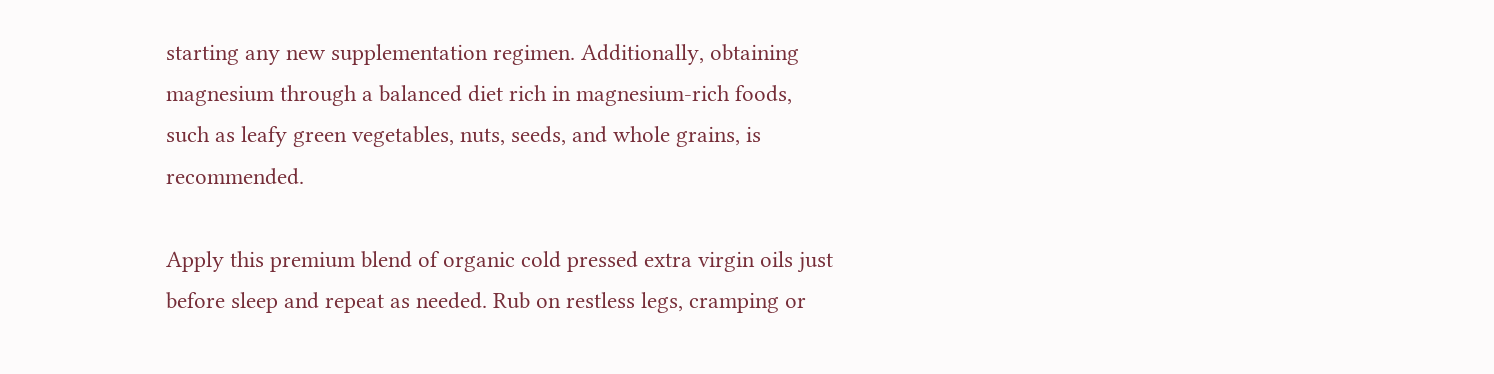starting any new supplementation regimen. Additionally, obtaining magnesium through a balanced diet rich in magnesium-rich foods, such as leafy green vegetables, nuts, seeds, and whole grains, is recommended.

Apply this premium blend of organic cold pressed extra virgin oils just before sleep and repeat as needed. Rub on restless legs, cramping or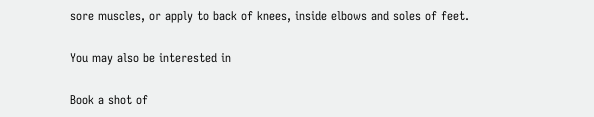sore muscles, or apply to back of knees, inside elbows and soles of feet.

You may also be interested in

Book a shot of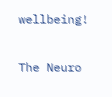wellbeing!

The Neuro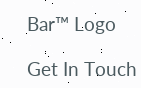Bar™ Logo

Get In Touch